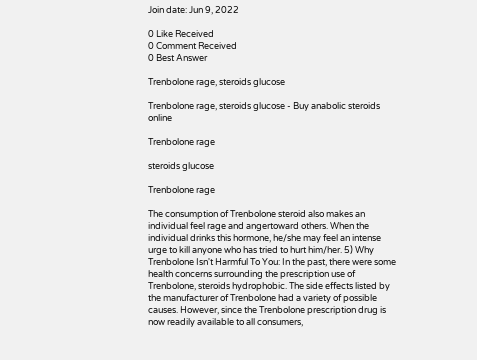Join date: Jun 9, 2022

0 Like Received
0 Comment Received
0 Best Answer

Trenbolone rage, steroids glucose

Trenbolone rage, steroids glucose - Buy anabolic steroids online

Trenbolone rage

steroids glucose

Trenbolone rage

The consumption of Trenbolone steroid also makes an individual feel rage and angertoward others. When the individual drinks this hormone, he/she may feel an intense urge to kill anyone who has tried to hurt him/her. 5) Why Trenbolone Isn't Harmful To You: In the past, there were some health concerns surrounding the prescription use of Trenbolone, steroids hydrophobic. The side effects listed by the manufacturer of Trenbolone had a variety of possible causes. However, since the Trenbolone prescription drug is now readily available to all consumers,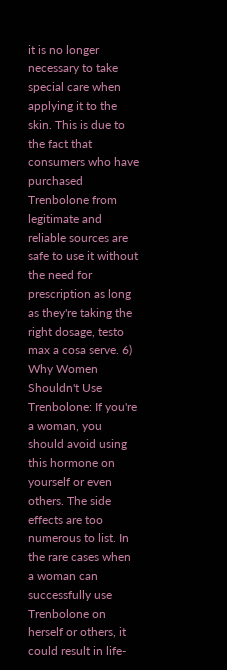it is no longer necessary to take special care when applying it to the skin. This is due to the fact that consumers who have purchased Trenbolone from legitimate and reliable sources are safe to use it without the need for prescription as long as they're taking the right dosage, testo max a cosa serve. 6) Why Women Shouldn't Use Trenbolone: If you're a woman, you should avoid using this hormone on yourself or even others. The side effects are too numerous to list. In the rare cases when a woman can successfully use Trenbolone on herself or others, it could result in life-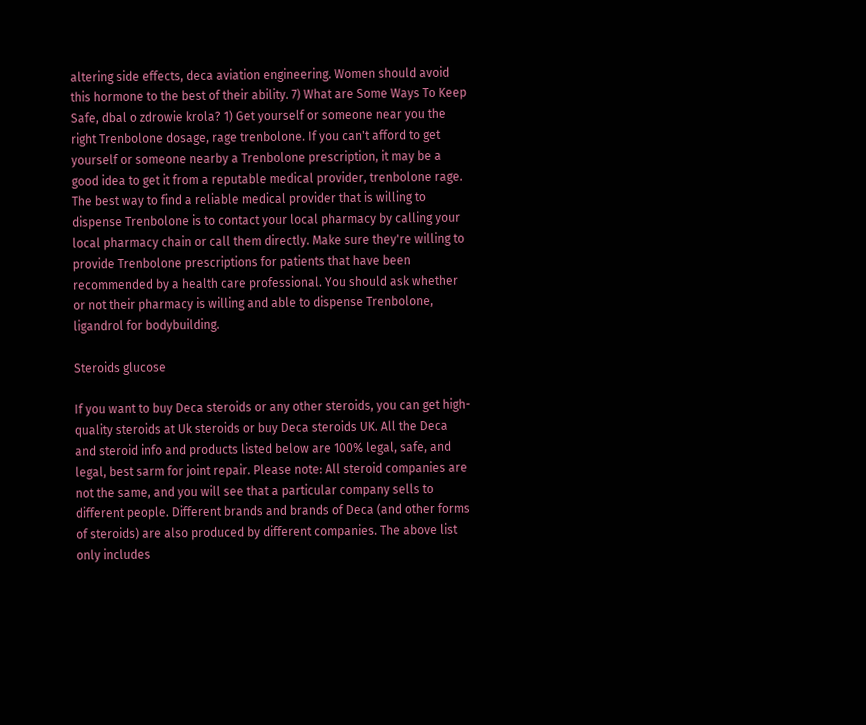altering side effects, deca aviation engineering. Women should avoid this hormone to the best of their ability. 7) What are Some Ways To Keep Safe, dbal o zdrowie krola? 1) Get yourself or someone near you the right Trenbolone dosage, rage trenbolone. If you can't afford to get yourself or someone nearby a Trenbolone prescription, it may be a good idea to get it from a reputable medical provider, trenbolone rage. The best way to find a reliable medical provider that is willing to dispense Trenbolone is to contact your local pharmacy by calling your local pharmacy chain or call them directly. Make sure they're willing to provide Trenbolone prescriptions for patients that have been recommended by a health care professional. You should ask whether or not their pharmacy is willing and able to dispense Trenbolone, ligandrol for bodybuilding.

Steroids glucose

If you want to buy Deca steroids or any other steroids, you can get high-quality steroids at Uk steroids or buy Deca steroids UK. All the Deca and steroid info and products listed below are 100% legal, safe, and legal, best sarm for joint repair. Please note: All steroid companies are not the same, and you will see that a particular company sells to different people. Different brands and brands of Deca (and other forms of steroids) are also produced by different companies. The above list only includes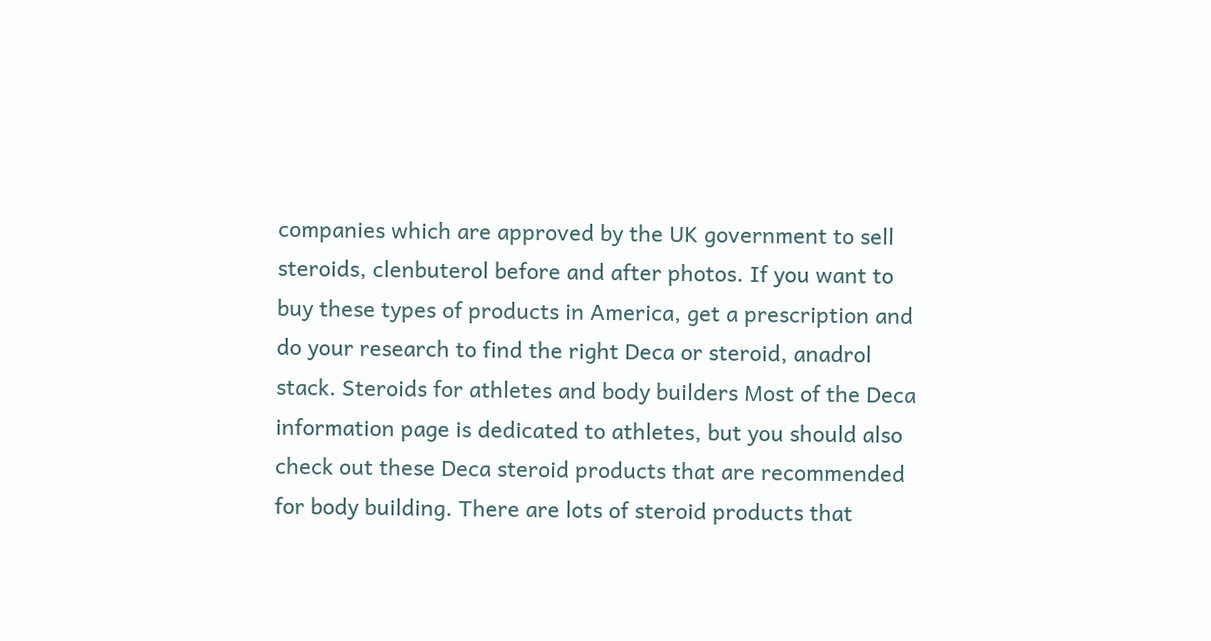companies which are approved by the UK government to sell steroids, clenbuterol before and after photos. If you want to buy these types of products in America, get a prescription and do your research to find the right Deca or steroid, anadrol stack. Steroids for athletes and body builders Most of the Deca information page is dedicated to athletes, but you should also check out these Deca steroid products that are recommended for body building. There are lots of steroid products that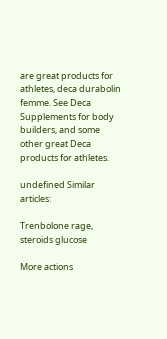are great products for athletes, deca durabolin femme. See Deca Supplements for body builders, and some other great Deca products for athletes.

undefined Similar articles:

Trenbolone rage, steroids glucose

More actions